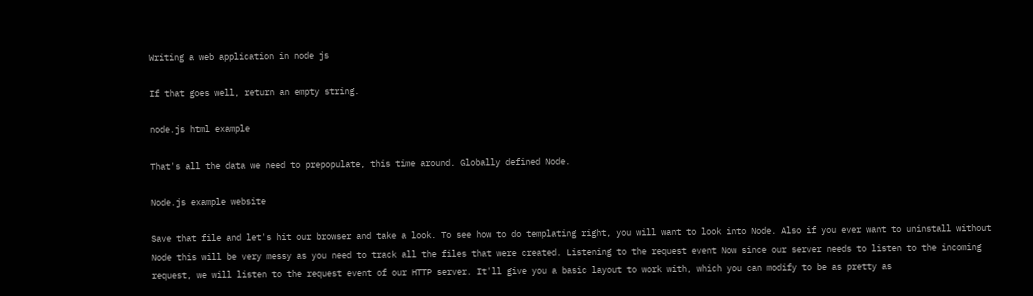Writing a web application in node js

If that goes well, return an empty string.

node.js html example

That's all the data we need to prepopulate, this time around. Globally defined Node.

Node.js example website

Save that file and let's hit our browser and take a look. To see how to do templating right, you will want to look into Node. Also if you ever want to uninstall without Node this will be very messy as you need to track all the files that were created. Listening to the request event Now since our server needs to listen to the incoming request, we will listen to the request event of our HTTP server. It'll give you a basic layout to work with, which you can modify to be as pretty as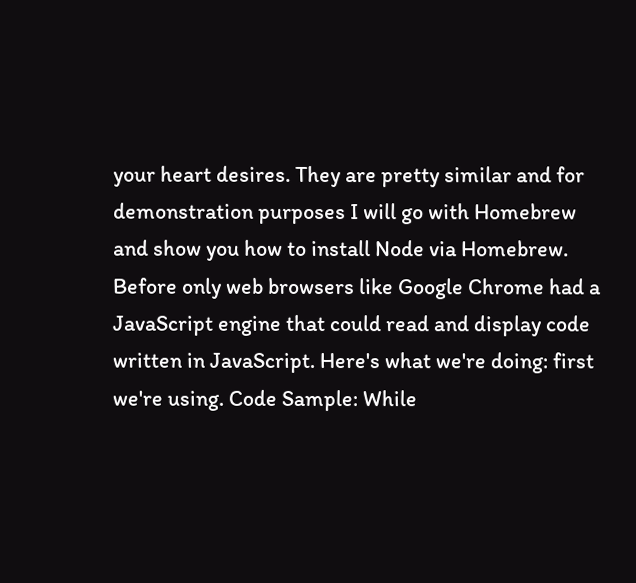your heart desires. They are pretty similar and for demonstration purposes I will go with Homebrew and show you how to install Node via Homebrew. Before only web browsers like Google Chrome had a JavaScript engine that could read and display code written in JavaScript. Here's what we're doing: first we're using. Code Sample: While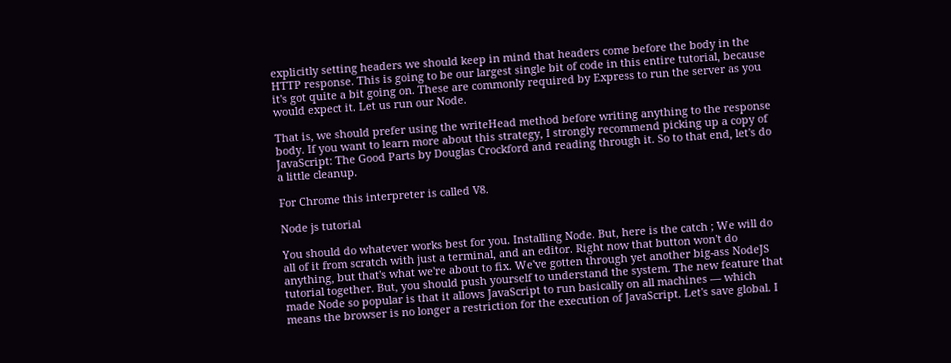explicitly setting headers we should keep in mind that headers come before the body in the HTTP response. This is going to be our largest single bit of code in this entire tutorial, because it's got quite a bit going on. These are commonly required by Express to run the server as you would expect it. Let us run our Node.

That is, we should prefer using the writeHead method before writing anything to the response body. If you want to learn more about this strategy, I strongly recommend picking up a copy of JavaScript: The Good Parts by Douglas Crockford and reading through it. So to that end, let's do a little cleanup.

For Chrome this interpreter is called V8.

Node js tutorial

You should do whatever works best for you. Installing Node. But, here is the catch ; We will do all of it from scratch with just a terminal, and an editor. Right now that button won't do anything, but that's what we're about to fix. We've gotten through yet another big-ass NodeJS tutorial together. But, you should push yourself to understand the system. The new feature that made Node so popular is that it allows JavaScript to run basically on all machines — which means the browser is no longer a restriction for the execution of JavaScript. Let's save global. I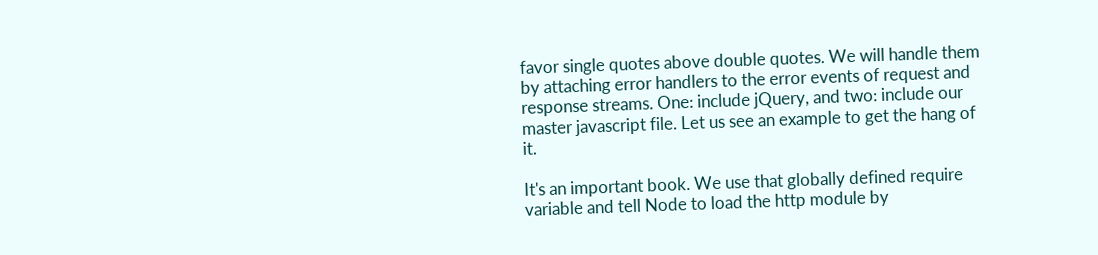favor single quotes above double quotes. We will handle them by attaching error handlers to the error events of request and response streams. One: include jQuery, and two: include our master javascript file. Let us see an example to get the hang of it.

It's an important book. We use that globally defined require variable and tell Node to load the http module by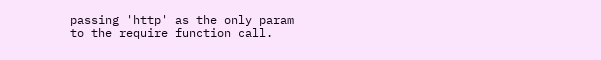passing 'http' as the only param to the require function call.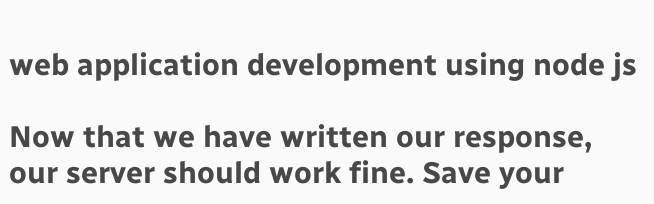web application development using node js

Now that we have written our response, our server should work fine. Save your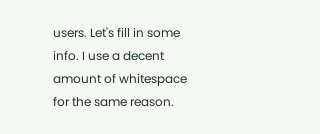users. Let's fill in some info. I use a decent amount of whitespace for the same reason.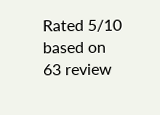Rated 5/10 based on 63 review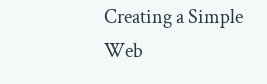Creating a Simple Web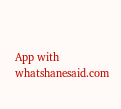App with whatshanesaid.com